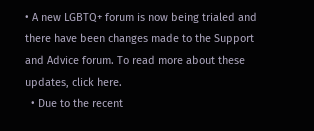• A new LGBTQ+ forum is now being trialed and there have been changes made to the Support and Advice forum. To read more about these updates, click here.
  • Due to the recent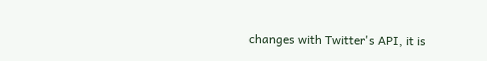changes with Twitter's API, it is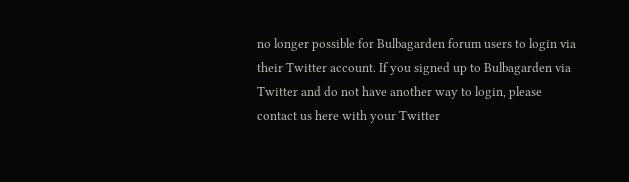no longer possible for Bulbagarden forum users to login via their Twitter account. If you signed up to Bulbagarden via Twitter and do not have another way to login, please contact us here with your Twitter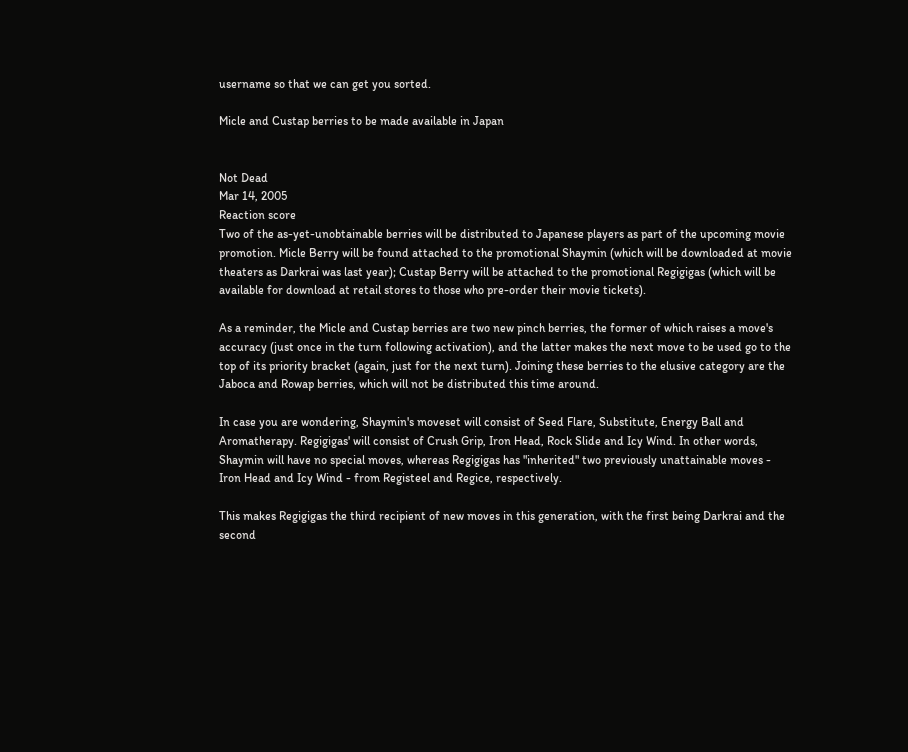username so that we can get you sorted.

Micle and Custap berries to be made available in Japan


Not Dead
Mar 14, 2005
Reaction score
Two of the as-yet-unobtainable berries will be distributed to Japanese players as part of the upcoming movie promotion. Micle Berry will be found attached to the promotional Shaymin (which will be downloaded at movie theaters as Darkrai was last year); Custap Berry will be attached to the promotional Regigigas (which will be available for download at retail stores to those who pre-order their movie tickets).

As a reminder, the Micle and Custap berries are two new pinch berries, the former of which raises a move's accuracy (just once in the turn following activation), and the latter makes the next move to be used go to the top of its priority bracket (again, just for the next turn). Joining these berries to the elusive category are the Jaboca and Rowap berries, which will not be distributed this time around.

In case you are wondering, Shaymin's moveset will consist of Seed Flare, Substitute, Energy Ball and Aromatherapy. Regigigas' will consist of Crush Grip, Iron Head, Rock Slide and Icy Wind. In other words, Shaymin will have no special moves, whereas Regigigas has "inherited" two previously unattainable moves - Iron Head and Icy Wind - from Registeel and Regice, respectively.

This makes Regigigas the third recipient of new moves in this generation, with the first being Darkrai and the second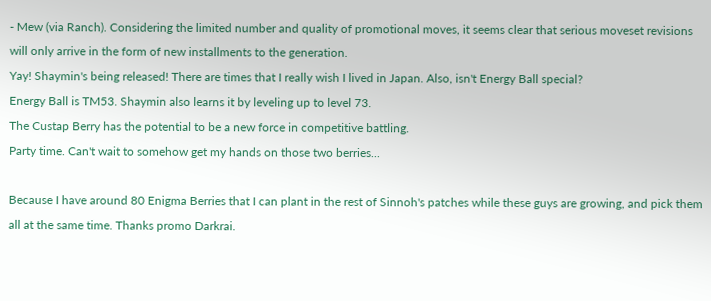- Mew (via Ranch). Considering the limited number and quality of promotional moves, it seems clear that serious moveset revisions will only arrive in the form of new installments to the generation.
Yay! Shaymin's being released! There are times that I really wish I lived in Japan. Also, isn't Energy Ball special?
Energy Ball is TM53. Shaymin also learns it by leveling up to level 73.
The Custap Berry has the potential to be a new force in competitive battling.
Party time. Can't wait to somehow get my hands on those two berries...

Because I have around 80 Enigma Berries that I can plant in the rest of Sinnoh's patches while these guys are growing, and pick them all at the same time. Thanks promo Darkrai.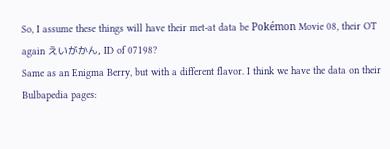So, I assume these things will have their met-at data be Pokémon Movie 08, their OT again えいがかん, ID of 07198?
Same as an Enigma Berry, but with a different flavor. I think we have the data on their Bulbapedia pages: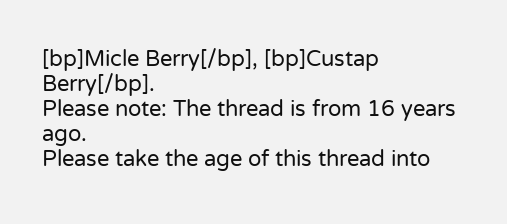[bp]Micle Berry[/bp], [bp]Custap Berry[/bp].
Please note: The thread is from 16 years ago.
Please take the age of this thread into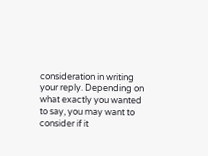consideration in writing your reply. Depending on what exactly you wanted to say, you may want to consider if it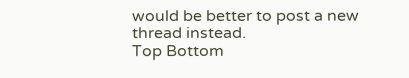would be better to post a new thread instead.
Top Bottom